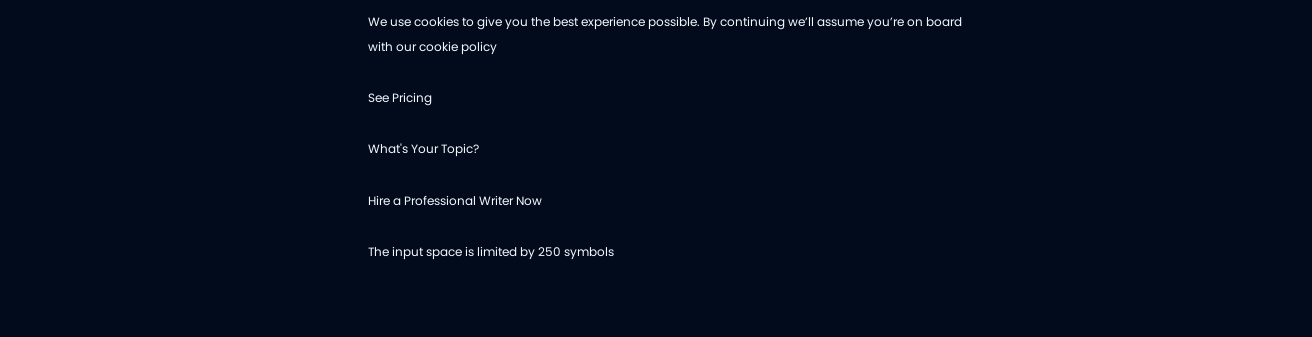We use cookies to give you the best experience possible. By continuing we’ll assume you’re on board with our cookie policy

See Pricing

What's Your Topic?

Hire a Professional Writer Now

The input space is limited by 250 symbols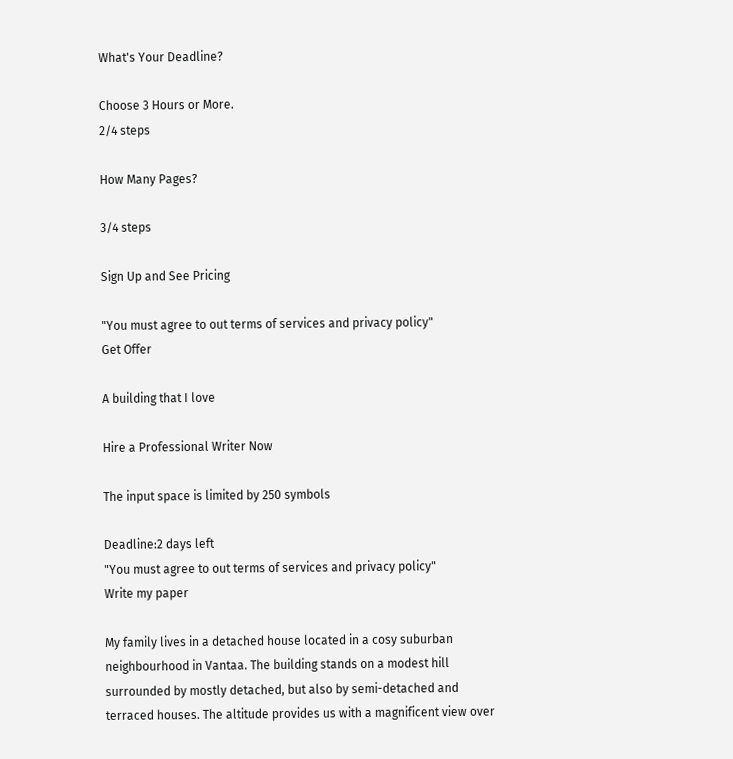What's Your Deadline?

Choose 3 Hours or More.
2/4 steps

How Many Pages?

3/4 steps

Sign Up and See Pricing

"You must agree to out terms of services and privacy policy"
Get Offer

A building that I love

Hire a Professional Writer Now

The input space is limited by 250 symbols

Deadline:2 days left
"You must agree to out terms of services and privacy policy"
Write my paper

My family lives in a detached house located in a cosy suburban neighbourhood in Vantaa. The building stands on a modest hill surrounded by mostly detached, but also by semi-detached and terraced houses. The altitude provides us with a magnificent view over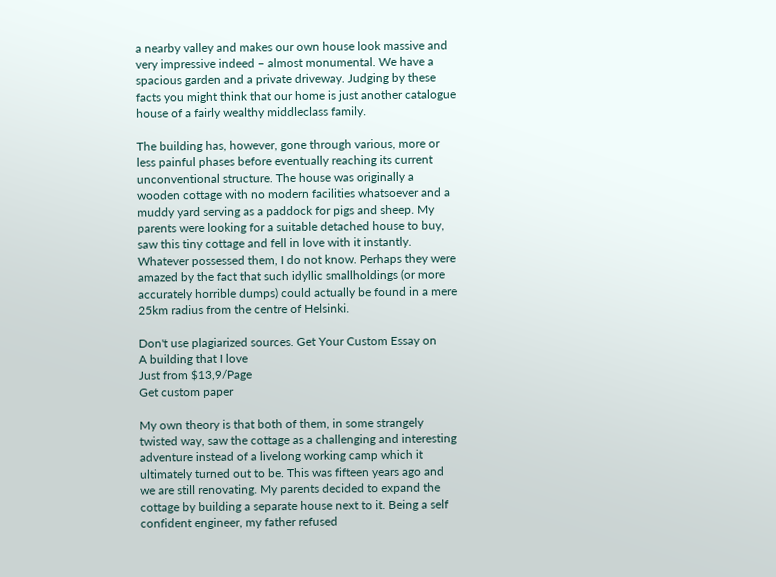a nearby valley and makes our own house look massive and very impressive indeed – almost monumental. We have a spacious garden and a private driveway. Judging by these facts you might think that our home is just another catalogue house of a fairly wealthy middleclass family.

The building has, however, gone through various, more or less painful phases before eventually reaching its current unconventional structure. The house was originally a wooden cottage with no modern facilities whatsoever and a muddy yard serving as a paddock for pigs and sheep. My parents were looking for a suitable detached house to buy, saw this tiny cottage and fell in love with it instantly. Whatever possessed them, I do not know. Perhaps they were amazed by the fact that such idyllic smallholdings (or more accurately horrible dumps) could actually be found in a mere 25km radius from the centre of Helsinki.

Don't use plagiarized sources. Get Your Custom Essay on
A building that I love
Just from $13,9/Page
Get custom paper

My own theory is that both of them, in some strangely twisted way, saw the cottage as a challenging and interesting adventure instead of a livelong working camp which it ultimately turned out to be. This was fifteen years ago and we are still renovating. My parents decided to expand the cottage by building a separate house next to it. Being a self confident engineer, my father refused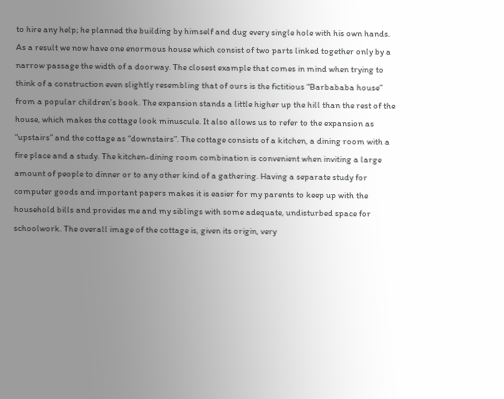to hire any help; he planned the building by himself and dug every single hole with his own hands. As a result we now have one enormous house which consist of two parts linked together only by a narrow passage the width of a doorway. The closest example that comes in mind when trying to think of a construction even slightly resembling that of ours is the fictitious “Barbababa house” from a popular children’s book. The expansion stands a little higher up the hill than the rest of the house, which makes the cottage look minuscule. It also allows us to refer to the expansion as “upstairs” and the cottage as “downstairs”. The cottage consists of a kitchen, a dining room with a fire place and a study. The kitchen-dining room combination is convenient when inviting a large amount of people to dinner or to any other kind of a gathering. Having a separate study for computer goods and important papers makes it is easier for my parents to keep up with the household bills and provides me and my siblings with some adequate, undisturbed space for schoolwork. The overall image of the cottage is, given its origin, very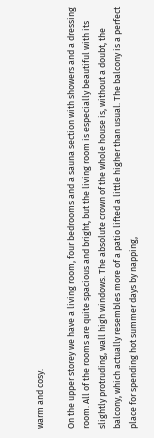warm and cosy.

On the upper storey we have a living room, four bedrooms and a sauna section with showers and a dressing room. All of the rooms are quite spacious and bright, but the living room is especially beautiful with its slightly protruding, wall high windows. The absolute crown of the whole house is, without a doubt, the balcony, which actually resembles more of a patio lifted a little higher than usual. The balcony is a perfect place for spending hot summer days by napping,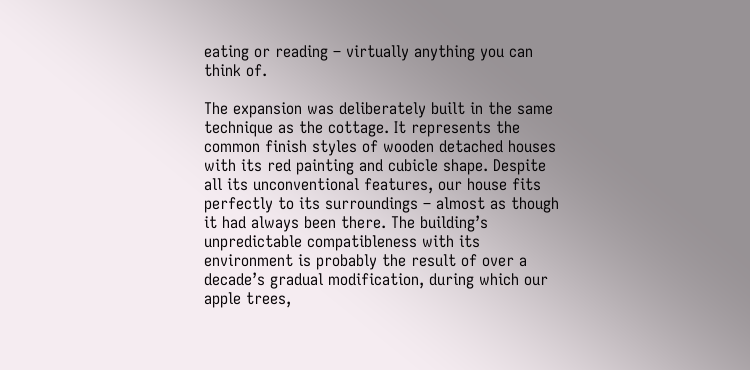eating or reading – virtually anything you can think of.

The expansion was deliberately built in the same technique as the cottage. It represents the common finish styles of wooden detached houses with its red painting and cubicle shape. Despite all its unconventional features, our house fits perfectly to its surroundings – almost as though it had always been there. The building’s unpredictable compatibleness with its environment is probably the result of over a decade’s gradual modification, during which our apple trees,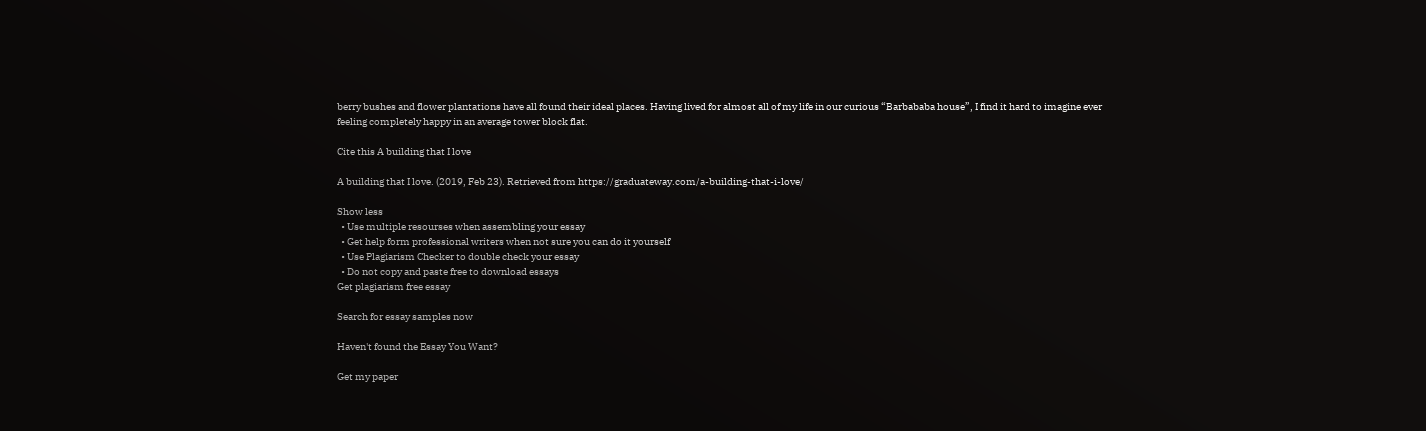berry bushes and flower plantations have all found their ideal places. Having lived for almost all of my life in our curious “Barbababa house”, I find it hard to imagine ever feeling completely happy in an average tower block flat.

Cite this A building that I love

A building that I love. (2019, Feb 23). Retrieved from https://graduateway.com/a-building-that-i-love/

Show less
  • Use multiple resourses when assembling your essay
  • Get help form professional writers when not sure you can do it yourself
  • Use Plagiarism Checker to double check your essay
  • Do not copy and paste free to download essays
Get plagiarism free essay

Search for essay samples now

Haven't found the Essay You Want?

Get my paper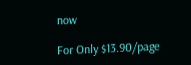now

For Only $13.90/page